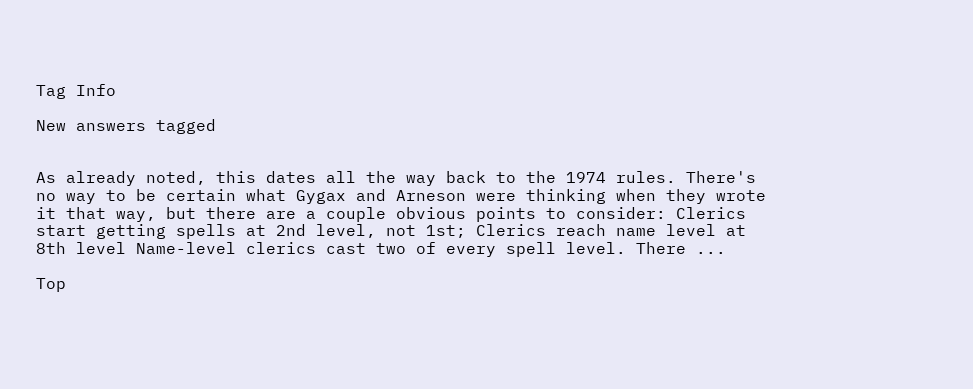Tag Info

New answers tagged


As already noted, this dates all the way back to the 1974 rules. There's no way to be certain what Gygax and Arneson were thinking when they wrote it that way, but there are a couple obvious points to consider: Clerics start getting spells at 2nd level, not 1st; Clerics reach name level at 8th level Name-level clerics cast two of every spell level. There ...

Top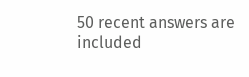50 recent answers are included